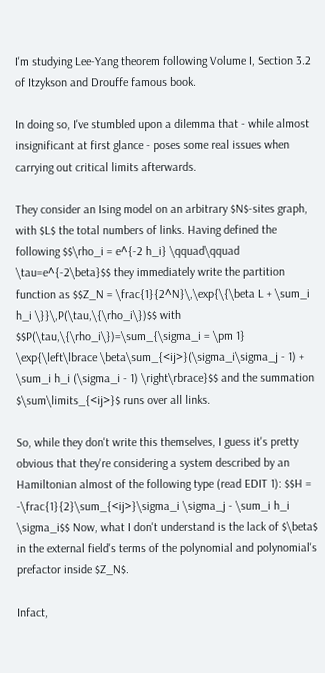I'm studying Lee-Yang theorem following Volume I, Section 3.2 of Itzykson and Drouffe famous book.

In doing so, I've stumbled upon a dilemma that - while almost insignificant at first glance - poses some real issues when carrying out critical limits afterwards.

They consider an Ising model on an arbitrary $N$-sites graph, with $L$ the total numbers of links. Having defined the following $$\rho_i = e^{-2 h_i} \qquad\qquad \tau=e^{-2\beta}$$ they immediately write the partition function as $$Z_N = \frac{1}{2^N}\,\exp{\{\beta L + \sum_i h_i \}}\,P(\tau,\{\rho_i\})$$ with $$P(\tau,\{\rho_i\})=\sum_{\sigma_i = \pm 1} \exp{\left\lbrace \beta\sum_{<ij>}(\sigma_i\sigma_j - 1) + \sum_i h_i (\sigma_i - 1) \right\rbrace}$$ and the summation $\sum\limits_{<ij>}$ runs over all links.

So, while they don't write this themselves, I guess it's pretty obvious that they're considering a system described by an Hamiltonian almost of the following type (read EDIT 1): $$H = -\frac{1}{2}\sum_{<ij>}\sigma_i \sigma_j - \sum_i h_i \sigma_i$$ Now, what I don't understand is the lack of $\beta$ in the external field's terms of the polynomial and polynomial's prefactor inside $Z_N$.

Infact,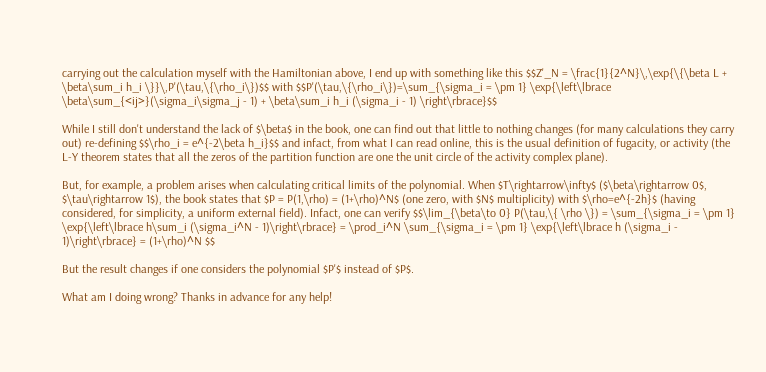carrying out the calculation myself with the Hamiltonian above, I end up with something like this $$Z'_N = \frac{1}{2^N}\,\exp{\{\beta L + \beta\sum_i h_i \}}\,P'(\tau,\{\rho_i\})$$ with $$P'(\tau,\{\rho_i\})=\sum_{\sigma_i = \pm 1} \exp{\left\lbrace \beta\sum_{<ij>}(\sigma_i\sigma_j - 1) + \beta\sum_i h_i (\sigma_i - 1) \right\rbrace}$$

While I still don't understand the lack of $\beta$ in the book, one can find out that little to nothing changes (for many calculations they carry out) re-defining $$\rho_i = e^{-2\beta h_i}$$ and infact, from what I can read online, this is the usual definition of fugacity, or activity (the L-Y theorem states that all the zeros of the partition function are one the unit circle of the activity complex plane).

But, for example, a problem arises when calculating critical limits of the polynomial. When $T\rightarrow\infty$ ($\beta\rightarrow 0$, $\tau\rightarrow 1$), the book states that $P = P(1,\rho) = (1+\rho)^N$ (one zero, with $N$ multiplicity) with $\rho=e^{-2h}$ (having considered, for simplicity, a uniform external field). Infact, one can verify $$\lim_{\beta\to 0} P(\tau,\{ \rho \}) = \sum_{\sigma_i = \pm 1} \exp{\left\lbrace h\sum_i (\sigma_i^N - 1)\right\rbrace} = \prod_i^N \sum_{\sigma_i = \pm 1} \exp{\left\lbrace h (\sigma_i - 1)\right\rbrace} = (1+\rho)^N $$

But the result changes if one considers the polynomial $P'$ instead of $P$.

What am I doing wrong? Thanks in advance for any help!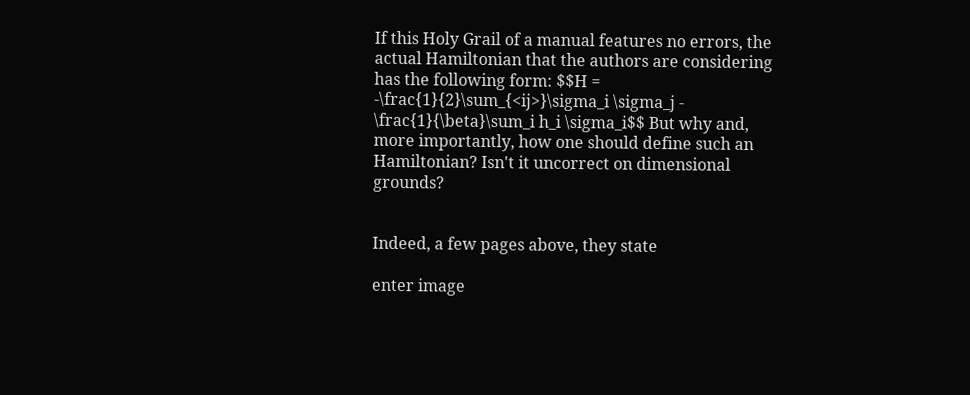If this Holy Grail of a manual features no errors, the actual Hamiltonian that the authors are considering has the following form: $$H = -\frac{1}{2}\sum_{<ij>}\sigma_i \sigma_j - \frac{1}{\beta}\sum_i h_i \sigma_i$$ But why and, more importantly, how one should define such an Hamiltonian? Isn't it uncorrect on dimensional grounds?


Indeed, a few pages above, they state

enter image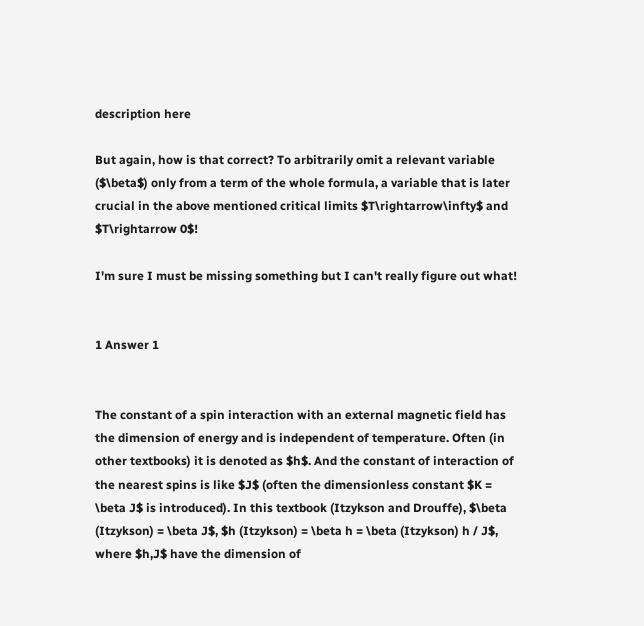description here

But again, how is that correct? To arbitrarily omit a relevant variable ($\beta$) only from a term of the whole formula, a variable that is later crucial in the above mentioned critical limits $T\rightarrow\infty$ and $T\rightarrow 0$!

I'm sure I must be missing something but I can't really figure out what!


1 Answer 1


The constant of a spin interaction with an external magnetic field has the dimension of energy and is independent of temperature. Often (in other textbooks) it is denoted as $h$. And the constant of interaction of the nearest spins is like $J$ (often the dimensionless constant $K = \beta J$ is introduced). In this textbook (Itzykson and Drouffe), $\beta (Itzykson) = \beta J$, $h (Itzykson) = \beta h = \beta (Itzykson) h / J$, where $h,J$ have the dimension of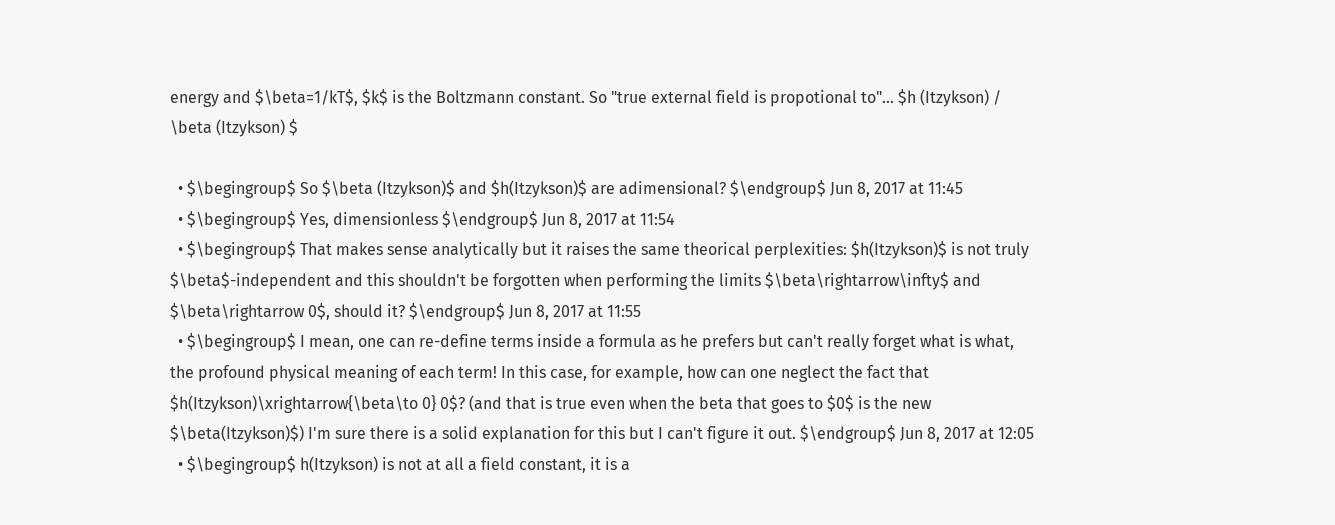energy and $\beta=1/kT$, $k$ is the Boltzmann constant. So "true external field is propotional to"... $h (Itzykson) / \beta (Itzykson) $

  • $\begingroup$ So $\beta (Itzykson)$ and $h(Itzykson)$ are adimensional? $\endgroup$ Jun 8, 2017 at 11:45
  • $\begingroup$ Yes, dimensionless $\endgroup$ Jun 8, 2017 at 11:54
  • $\begingroup$ That makes sense analytically but it raises the same theorical perplexities: $h(Itzykson)$ is not truly $\beta$-independent and this shouldn't be forgotten when performing the limits $\beta\rightarrow\infty$ and $\beta\rightarrow 0$, should it? $\endgroup$ Jun 8, 2017 at 11:55
  • $\begingroup$ I mean, one can re-define terms inside a formula as he prefers but can't really forget what is what, the profound physical meaning of each term! In this case, for example, how can one neglect the fact that $h(Itzykson)\xrightarrow{\beta\to 0} 0$? (and that is true even when the beta that goes to $0$ is the new $\beta(Itzykson)$) I'm sure there is a solid explanation for this but I can't figure it out. $\endgroup$ Jun 8, 2017 at 12:05
  • $\begingroup$ h(Itzykson) is not at all a field constant, it is a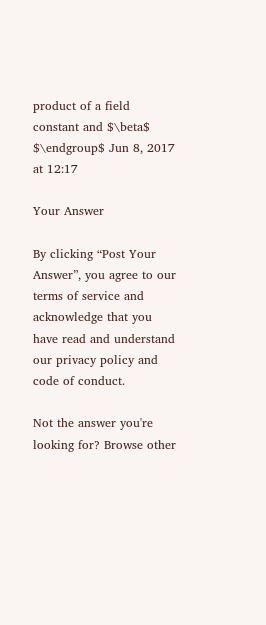product of a field constant and $\beta$ $\endgroup$ Jun 8, 2017 at 12:17

Your Answer

By clicking “Post Your Answer”, you agree to our terms of service and acknowledge that you have read and understand our privacy policy and code of conduct.

Not the answer you're looking for? Browse other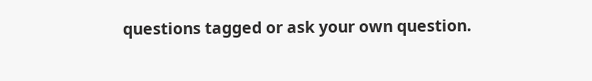questions tagged or ask your own question.